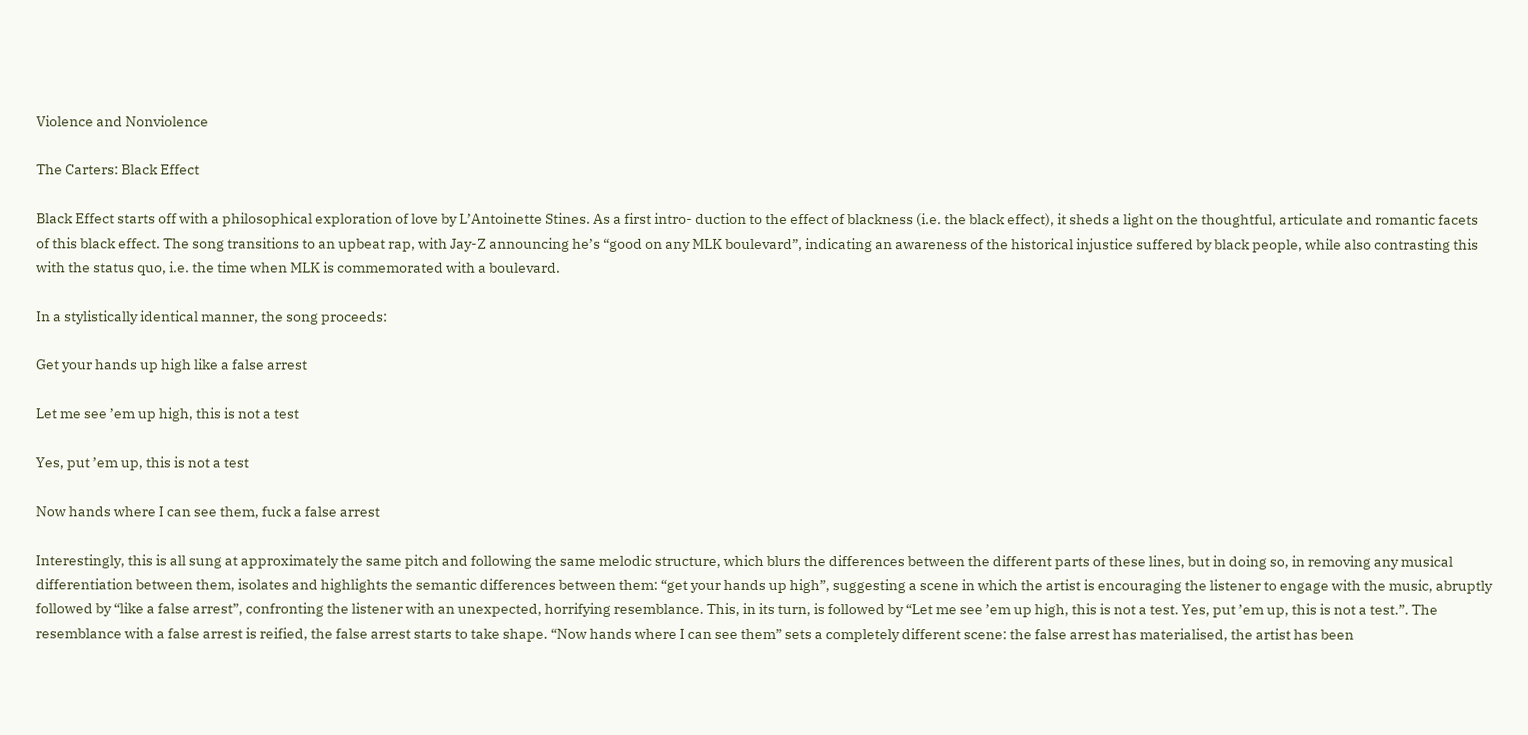Violence and Nonviolence

The Carters: Black Effect

Black Effect starts off with a philosophical exploration of love by L’Antoinette Stines. As a first intro- duction to the effect of blackness (i.e. the black effect), it sheds a light on the thoughtful, articulate and romantic facets of this black effect. The song transitions to an upbeat rap, with Jay-Z announcing he’s “good on any MLK boulevard”, indicating an awareness of the historical injustice suffered by black people, while also contrasting this with the status quo, i.e. the time when MLK is commemorated with a boulevard.

In a stylistically identical manner, the song proceeds:

Get your hands up high like a false arrest

Let me see ’em up high, this is not a test

Yes, put ’em up, this is not a test

Now hands where I can see them, fuck a false arrest

Interestingly, this is all sung at approximately the same pitch and following the same melodic structure, which blurs the differences between the different parts of these lines, but in doing so, in removing any musical differentiation between them, isolates and highlights the semantic differences between them: “get your hands up high”, suggesting a scene in which the artist is encouraging the listener to engage with the music, abruptly followed by “like a false arrest”, confronting the listener with an unexpected, horrifying resemblance. This, in its turn, is followed by “Let me see ’em up high, this is not a test. Yes, put ’em up, this is not a test.”. The resemblance with a false arrest is reified, the false arrest starts to take shape. “Now hands where I can see them” sets a completely different scene: the false arrest has materialised, the artist has been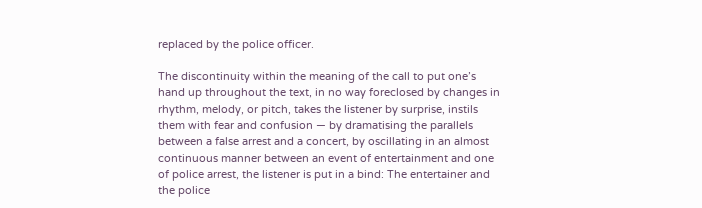replaced by the police officer.

The discontinuity within the meaning of the call to put one’s hand up throughout the text, in no way foreclosed by changes in rhythm, melody, or pitch, takes the listener by surprise, instils them with fear and confusion — by dramatising the parallels between a false arrest and a concert, by oscillating in an almost continuous manner between an event of entertainment and one of police arrest, the listener is put in a bind: The entertainer and the police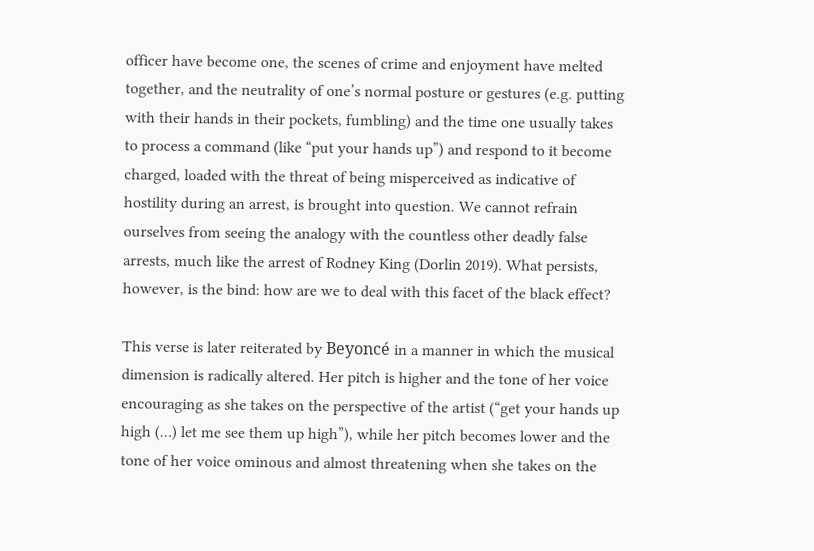officer have become one, the scenes of crime and enjoyment have melted together, and the neutrality of one’s normal posture or gestures (e.g. putting with their hands in their pockets, fumbling) and the time one usually takes to process a command (like “put your hands up”) and respond to it become charged, loaded with the threat of being misperceived as indicative of hostility during an arrest, is brought into question. We cannot refrain ourselves from seeing the analogy with the countless other deadly false arrests, much like the arrest of Rodney King (Dorlin 2019). What persists, however, is the bind: how are we to deal with this facet of the black effect?

This verse is later reiterated by Beyoncé in a manner in which the musical dimension is radically altered. Her pitch is higher and the tone of her voice encouraging as she takes on the perspective of the artist (“get your hands up high (…) let me see them up high”), while her pitch becomes lower and the tone of her voice ominous and almost threatening when she takes on the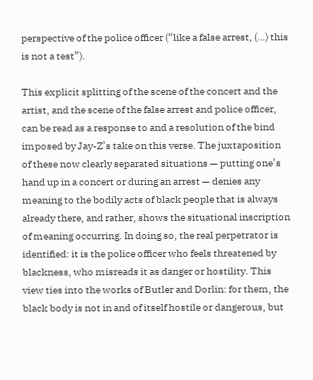perspective of the police officer (“like a false arrest, (…) this is not a test”).

This explicit splitting of the scene of the concert and the artist, and the scene of the false arrest and police officer, can be read as a response to and a resolution of the bind imposed by Jay-Z’s take on this verse. The juxtaposition of these now clearly separated situations — putting one’s hand up in a concert or during an arrest — denies any meaning to the bodily acts of black people that is always already there, and rather, shows the situational inscription of meaning occurring. In doing so, the real perpetrator is identified: it is the police officer who feels threatened by blackness, who misreads it as danger or hostility. This view ties into the works of Butler and Dorlin: for them, the black body is not in and of itself hostile or dangerous, but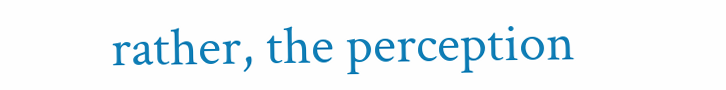rather, the perception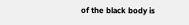of the black body is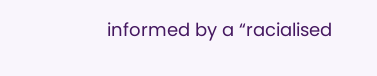informed by a “racialised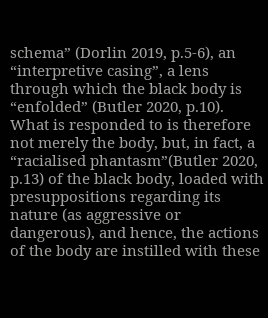schema” (Dorlin 2019, p.5-6), an “interpretive casing”, a lens through which the black body is “enfolded” (Butler 2020, p.10). What is responded to is therefore not merely the body, but, in fact, a “racialised phantasm”(Butler 2020, p.13) of the black body, loaded with presuppositions regarding its nature (as aggressive or dangerous), and hence, the actions of the body are instilled with these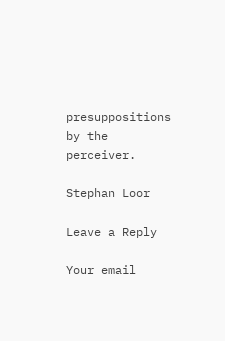presuppositions by the perceiver.

Stephan Loor

Leave a Reply

Your email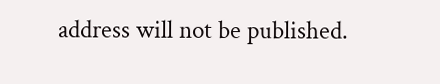address will not be published.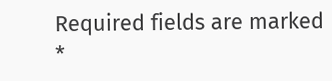Required fields are marked *